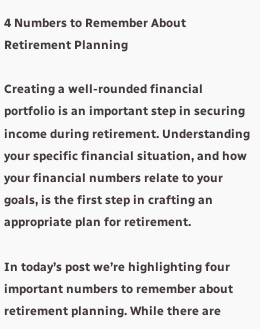4 Numbers to Remember About Retirement Planning

Creating a well-rounded financial portfolio is an important step in securing income during retirement. Understanding your specific financial situation, and how your financial numbers relate to your goals, is the first step in crafting an appropriate plan for retirement.

In today’s post we’re highlighting four important numbers to remember about retirement planning. While there are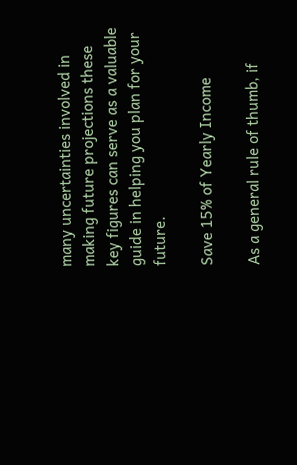many uncertainties involved in making future projections these key figures can serve as a valuable guide in helping you plan for your future.

Save 15% of Yearly Income

As a general rule of thumb, if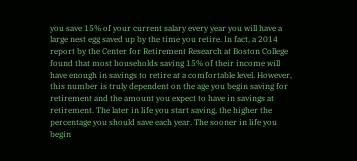you save 15% of your current salary every year you will have a large nest egg saved up by the time you retire. In fact, a 2014 report by the Center for Retirement Research at Boston College found that most households saving 15% of their income will have enough in savings to retire at a comfortable level. However, this number is truly dependent on the age you begin saving for retirement and the amount you expect to have in savings at retirement. The later in life you start saving, the higher the percentage you should save each year. The sooner in life you begin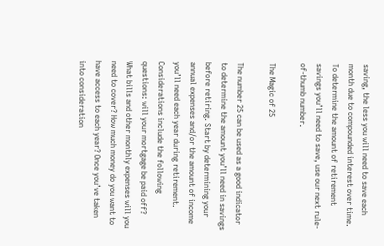saving, the less you will need to save each month due to compounded interest over time. To determine the amount of retirement savings you’ll need to save, use our next rule-of-thumb number.

The Magic of 25

The number 25 can be used as a good indicator to determine the amount you’ll need in savings before retiring. Start by determining your annual expenses and/or the amount of income you’ll need each year during retirement. Considerations include the following questions: will your mortgage be paid off? What bills and other monthly expenses will you need to cover? How much money do you want to have access to each year? Once you’ve taken into consideration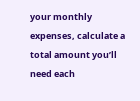your monthly expenses, calculate a total amount you’ll need each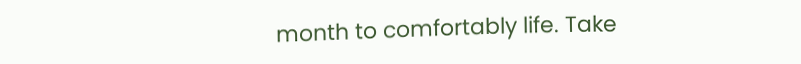month to comfortably life. Take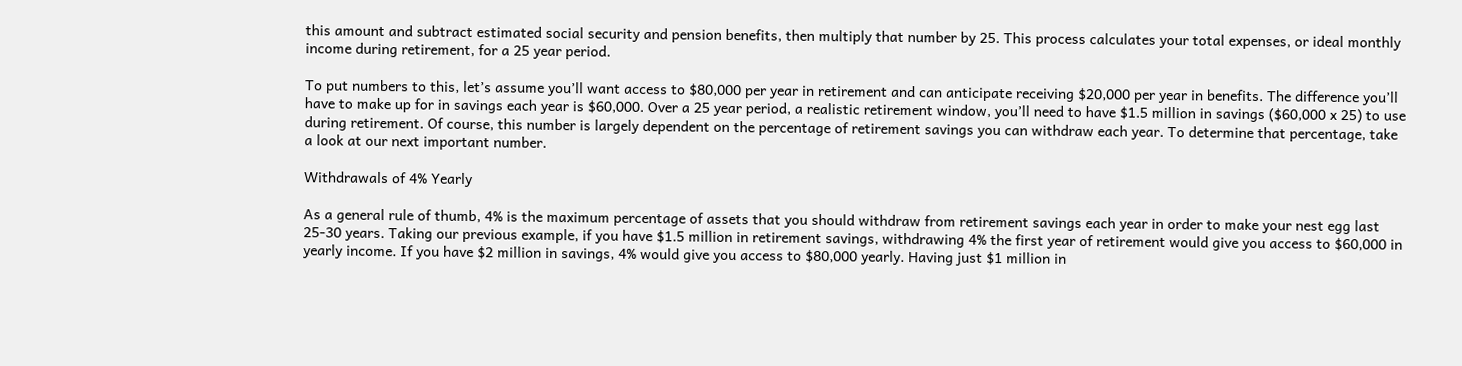this amount and subtract estimated social security and pension benefits, then multiply that number by 25. This process calculates your total expenses, or ideal monthly income during retirement, for a 25 year period.

To put numbers to this, let’s assume you’ll want access to $80,000 per year in retirement and can anticipate receiving $20,000 per year in benefits. The difference you’ll have to make up for in savings each year is $60,000. Over a 25 year period, a realistic retirement window, you’ll need to have $1.5 million in savings ($60,000 x 25) to use during retirement. Of course, this number is largely dependent on the percentage of retirement savings you can withdraw each year. To determine that percentage, take a look at our next important number.

Withdrawals of 4% Yearly

As a general rule of thumb, 4% is the maximum percentage of assets that you should withdraw from retirement savings each year in order to make your nest egg last 25-30 years. Taking our previous example, if you have $1.5 million in retirement savings, withdrawing 4% the first year of retirement would give you access to $60,000 in yearly income. If you have $2 million in savings, 4% would give you access to $80,000 yearly. Having just $1 million in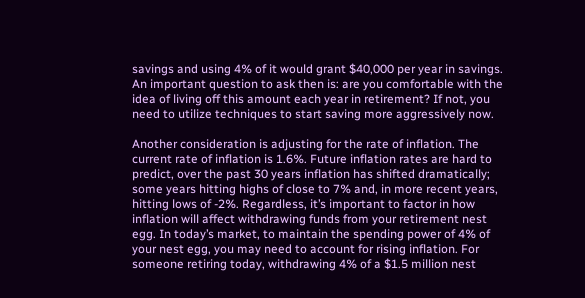savings and using 4% of it would grant $40,000 per year in savings. An important question to ask then is: are you comfortable with the idea of living off this amount each year in retirement? If not, you need to utilize techniques to start saving more aggressively now.

Another consideration is adjusting for the rate of inflation. The current rate of inflation is 1.6%. Future inflation rates are hard to predict, over the past 30 years inflation has shifted dramatically; some years hitting highs of close to 7% and, in more recent years, hitting lows of -2%. Regardless, it’s important to factor in how inflation will affect withdrawing funds from your retirement nest egg. In today’s market, to maintain the spending power of 4% of your nest egg, you may need to account for rising inflation. For someone retiring today, withdrawing 4% of a $1.5 million nest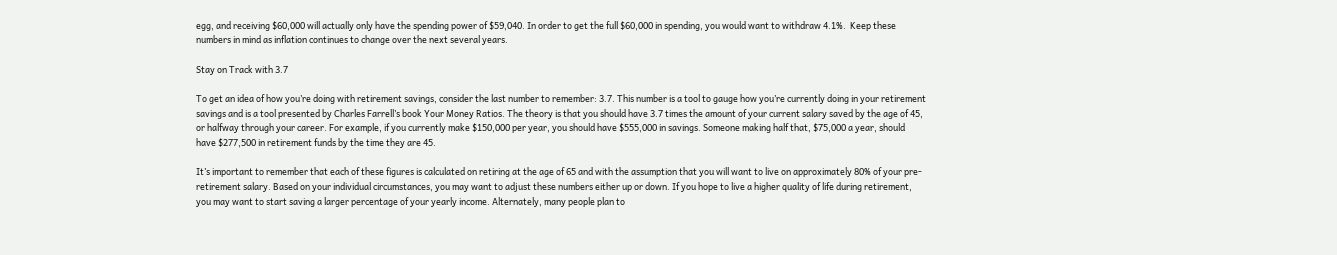egg, and receiving $60,000 will actually only have the spending power of $59,040. In order to get the full $60,000 in spending, you would want to withdraw 4.1%.  Keep these numbers in mind as inflation continues to change over the next several years.

Stay on Track with 3.7

To get an idea of how you’re doing with retirement savings, consider the last number to remember: 3.7. This number is a tool to gauge how you’re currently doing in your retirement savings and is a tool presented by Charles Farrell’s book Your Money Ratios. The theory is that you should have 3.7 times the amount of your current salary saved by the age of 45, or halfway through your career. For example, if you currently make $150,000 per year, you should have $555,000 in savings. Someone making half that, $75,000 a year, should have $277,500 in retirement funds by the time they are 45.

It’s important to remember that each of these figures is calculated on retiring at the age of 65 and with the assumption that you will want to live on approximately 80% of your pre-retirement salary. Based on your individual circumstances, you may want to adjust these numbers either up or down. If you hope to live a higher quality of life during retirement, you may want to start saving a larger percentage of your yearly income. Alternately, many people plan to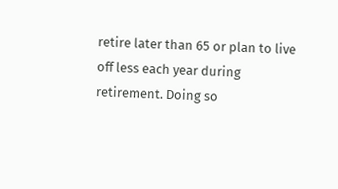retire later than 65 or plan to live off less each year during retirement. Doing so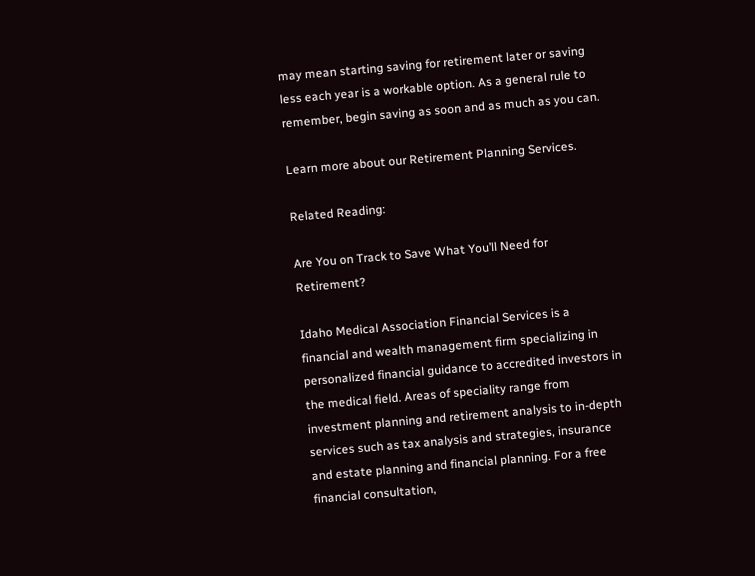may mean starting saving for retirement later or saving less each year is a workable option. As a general rule to remember, begin saving as soon and as much as you can.

Learn more about our Retirement Planning Services.

Related Reading:

Are You on Track to Save What You’ll Need for Retirement?

Idaho Medical Association Financial Services is a financial and wealth management firm specializing in personalized financial guidance to accredited investors in the medical field. Areas of speciality range from investment planning and retirement analysis to in-depth services such as tax analysis and strategies, insurance and estate planning and financial planning. For a free financial consultation,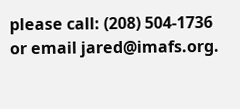please call: (208) 504-1736 or email jared@imafs.org.